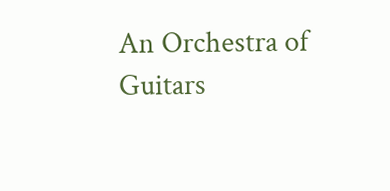An Orchestra of Guitars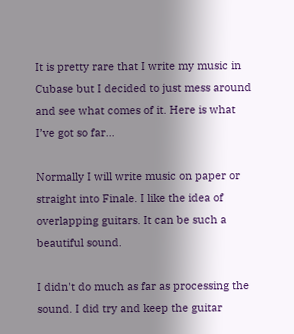It is pretty rare that I write my music in Cubase but I decided to just mess around and see what comes of it. Here is what I’ve got so far…

Normally I will write music on paper or straight into Finale. I like the idea of overlapping guitars. It can be such a beautiful sound.

I didn't do much as far as processing the sound. I did try and keep the guitar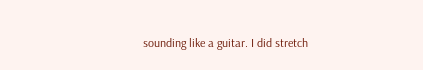sounding like a guitar. I did stretch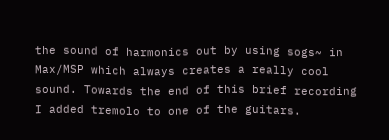the sound of harmonics out by using sogs~ in Max/MSP which always creates a really cool sound. Towards the end of this brief recording I added tremolo to one of the guitars.